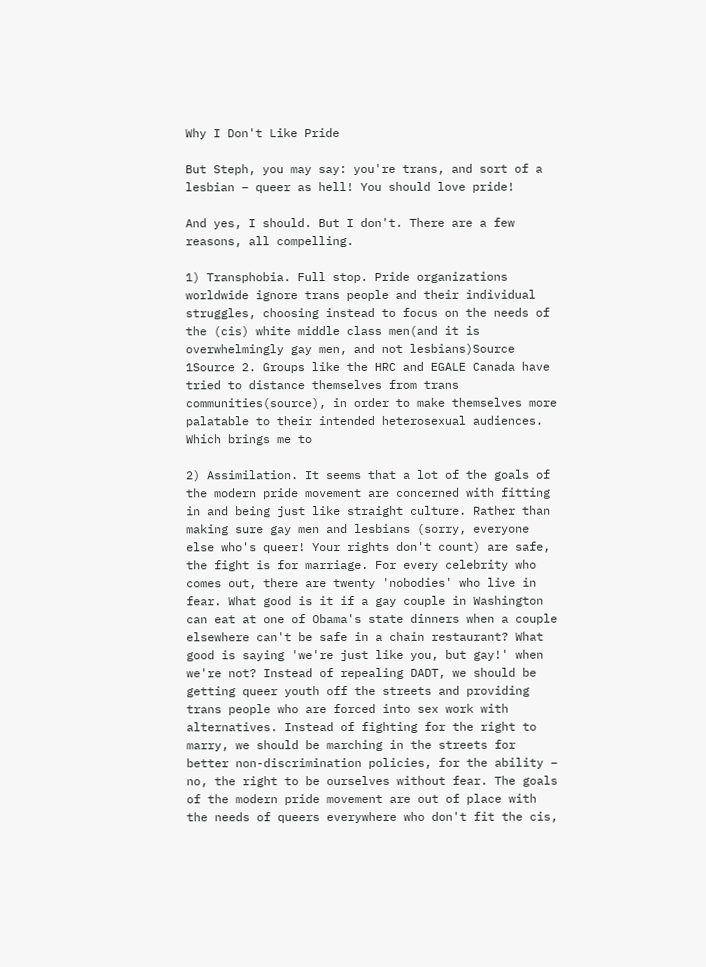Why I Don't Like Pride

But Steph, you may say: you're trans, and sort of a lesbian – queer as hell! You should love pride!

And yes, I should. But I don't. There are a few reasons, all compelling.

1) Transphobia. Full stop. Pride organizations worldwide ignore trans people and their individual struggles, choosing instead to focus on the needs of the (cis) white middle class men(and it is overwhelmingly gay men, and not lesbians)Source 1Source 2. Groups like the HRC and EGALE Canada have tried to distance themselves from trans communities(source), in order to make themselves more palatable to their intended heterosexual audiences. Which brings me to

2) Assimilation. It seems that a lot of the goals of the modern pride movement are concerned with fitting in and being just like straight culture. Rather than making sure gay men and lesbians (sorry, everyone else who's queer! Your rights don't count) are safe, the fight is for marriage. For every celebrity who comes out, there are twenty 'nobodies' who live in fear. What good is it if a gay couple in Washington can eat at one of Obama's state dinners when a couple elsewhere can't be safe in a chain restaurant? What good is saying 'we're just like you, but gay!' when we're not? Instead of repealing DADT, we should be getting queer youth off the streets and providing trans people who are forced into sex work with alternatives. Instead of fighting for the right to marry, we should be marching in the streets for better non-discrimination policies, for the ability – no, the right to be ourselves without fear. The goals of the modern pride movement are out of place with the needs of queers everywhere who don't fit the cis,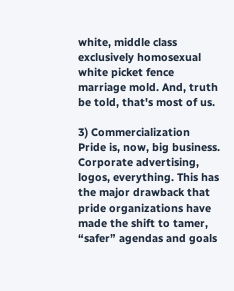white, middle class exclusively homosexual white picket fence marriage mold. And, truth be told, that's most of us.

3) Commercialization Pride is, now, big business. Corporate advertising, logos, everything. This has the major drawback that pride organizations have made the shift to tamer, “safer” agendas and goals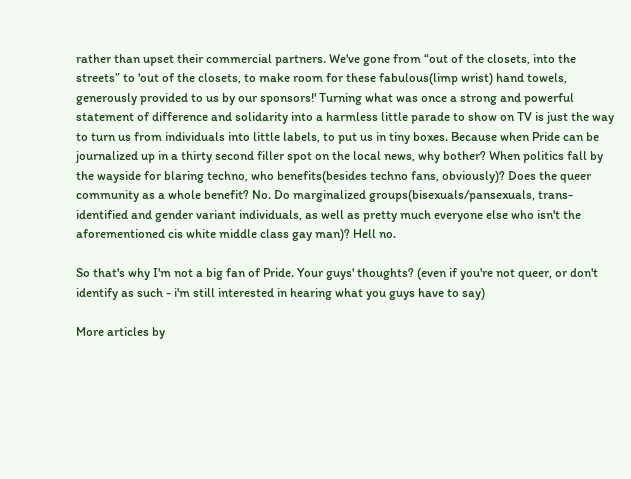rather than upset their commercial partners. We've gone from “out of the closets, into the streets” to 'out of the closets, to make room for these fabulous(limp wrist) hand towels, generously provided to us by our sponsors!' Turning what was once a strong and powerful statement of difference and solidarity into a harmless little parade to show on TV is just the way to turn us from individuals into little labels, to put us in tiny boxes. Because when Pride can be journalized up in a thirty second filler spot on the local news, why bother? When politics fall by the wayside for blaring techno, who benefits(besides techno fans, obviously)? Does the queer community as a whole benefit? No. Do marginalized groups(bisexuals/pansexuals, trans-identified and gender variant individuals, as well as pretty much everyone else who isn't the aforementioned cis white middle class gay man)? Hell no.

So that's why I'm not a big fan of Pride. Your guys' thoughts? (even if you're not queer, or don't identify as such - i'm still interested in hearing what you guys have to say)

More articles by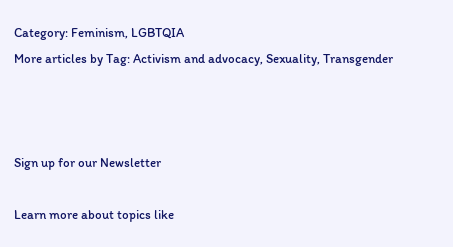Category: Feminism, LGBTQIA
More articles by Tag: Activism and advocacy, Sexuality, Transgender



Sign up for our Newsletter

Learn more about topics like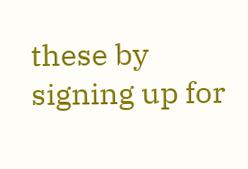these by signing up for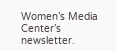Women’s Media Center’s newsletter.